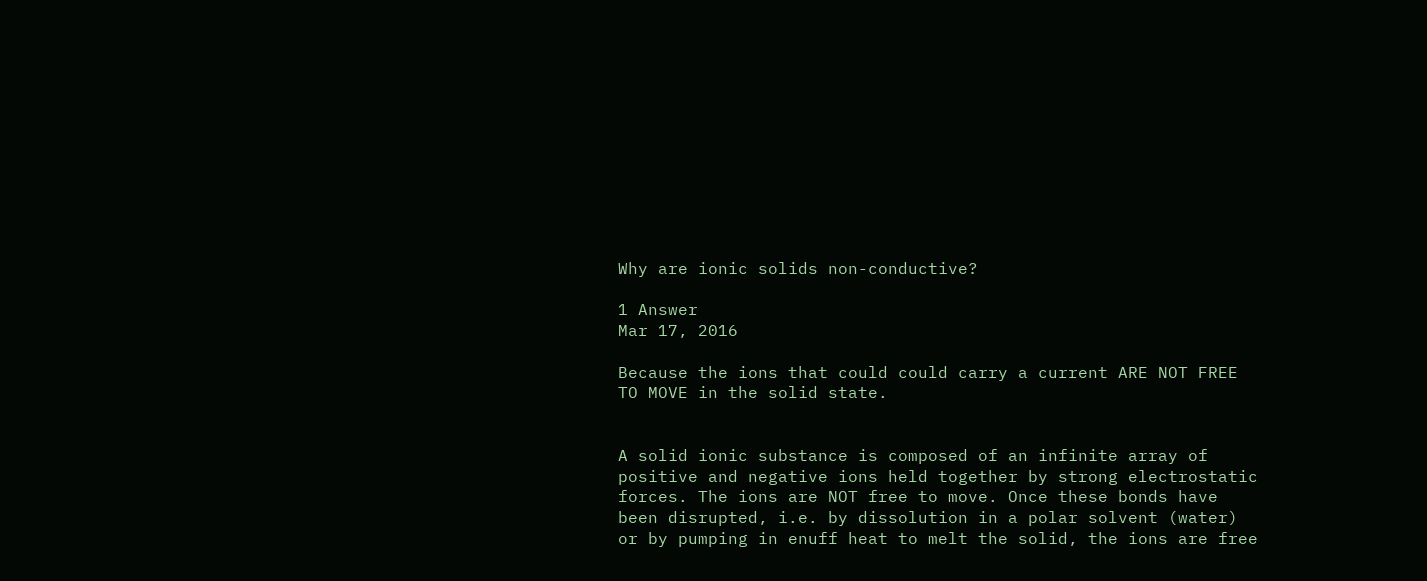Why are ionic solids non-conductive?

1 Answer
Mar 17, 2016

Because the ions that could could carry a current ARE NOT FREE TO MOVE in the solid state.


A solid ionic substance is composed of an infinite array of positive and negative ions held together by strong electrostatic forces. The ions are NOT free to move. Once these bonds have been disrupted, i.e. by dissolution in a polar solvent (water) or by pumping in enuff heat to melt the solid, the ions are free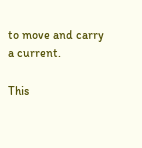to move and carry a current.

This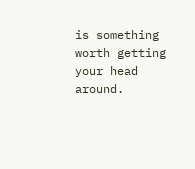is something worth getting your head around.